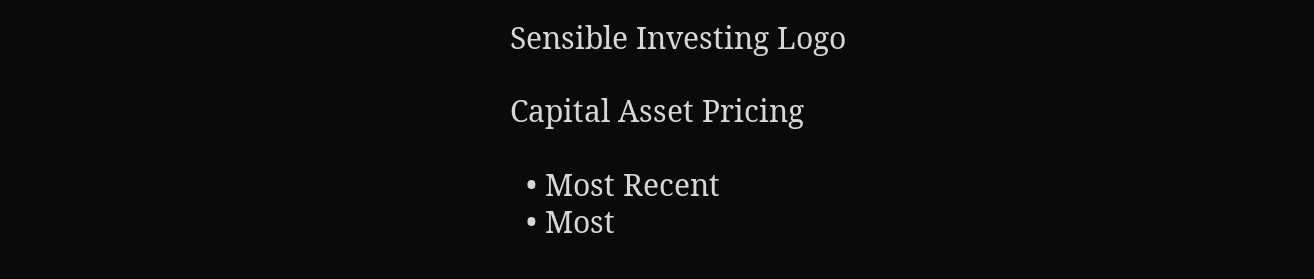Sensible Investing Logo

Capital Asset Pricing

  • Most Recent
  • Most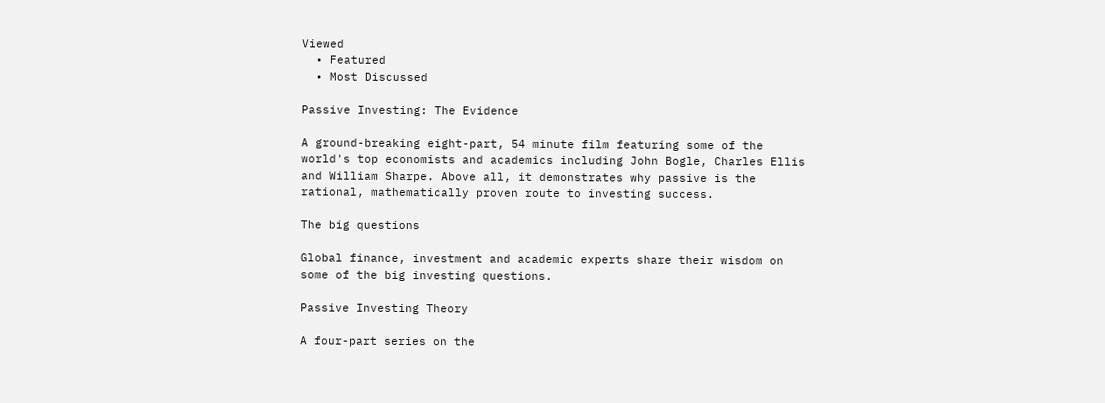Viewed
  • Featured
  • Most Discussed

Passive Investing: The Evidence

A ground-breaking eight-part, 54 minute film featuring some of the world's top economists and academics including John Bogle, Charles Ellis and William Sharpe. Above all, it demonstrates why passive is the rational, mathematically proven route to investing success.

The big questions

Global finance, investment and academic experts share their wisdom on some of the big investing questions.

Passive Investing Theory

A four-part series on the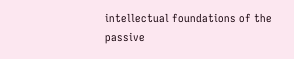intellectual foundations of the passive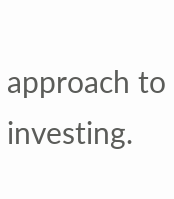approach to investing.